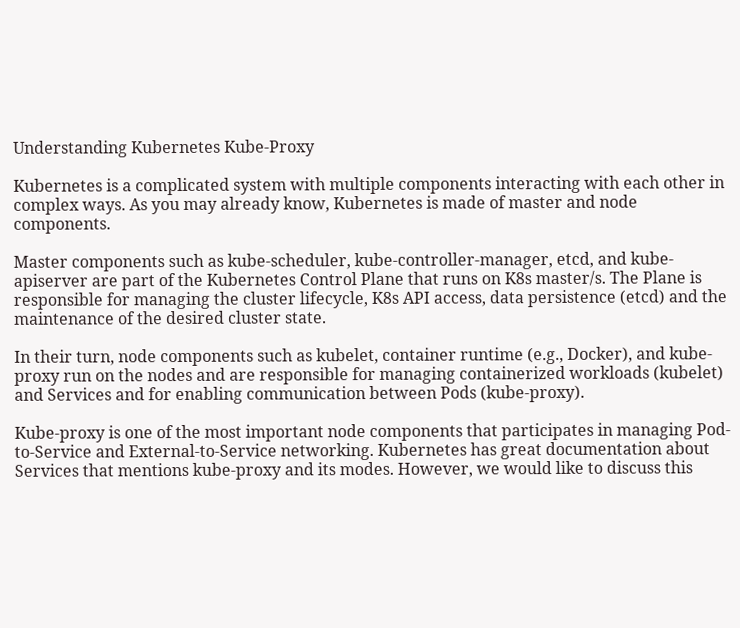Understanding Kubernetes Kube-Proxy

Kubernetes is a complicated system with multiple components interacting with each other in complex ways. As you may already know, Kubernetes is made of master and node components.

Master components such as kube-scheduler, kube-controller-manager, etcd, and kube-apiserver are part of the Kubernetes Control Plane that runs on K8s master/s. The Plane is responsible for managing the cluster lifecycle, K8s API access, data persistence (etcd) and the maintenance of the desired cluster state.

In their turn, node components such as kubelet, container runtime (e.g., Docker), and kube-proxy run on the nodes and are responsible for managing containerized workloads (kubelet) and Services and for enabling communication between Pods (kube-proxy).

Kube-proxy is one of the most important node components that participates in managing Pod-to-Service and External-to-Service networking. Kubernetes has great documentation about Services that mentions kube-proxy and its modes. However, we would like to discuss this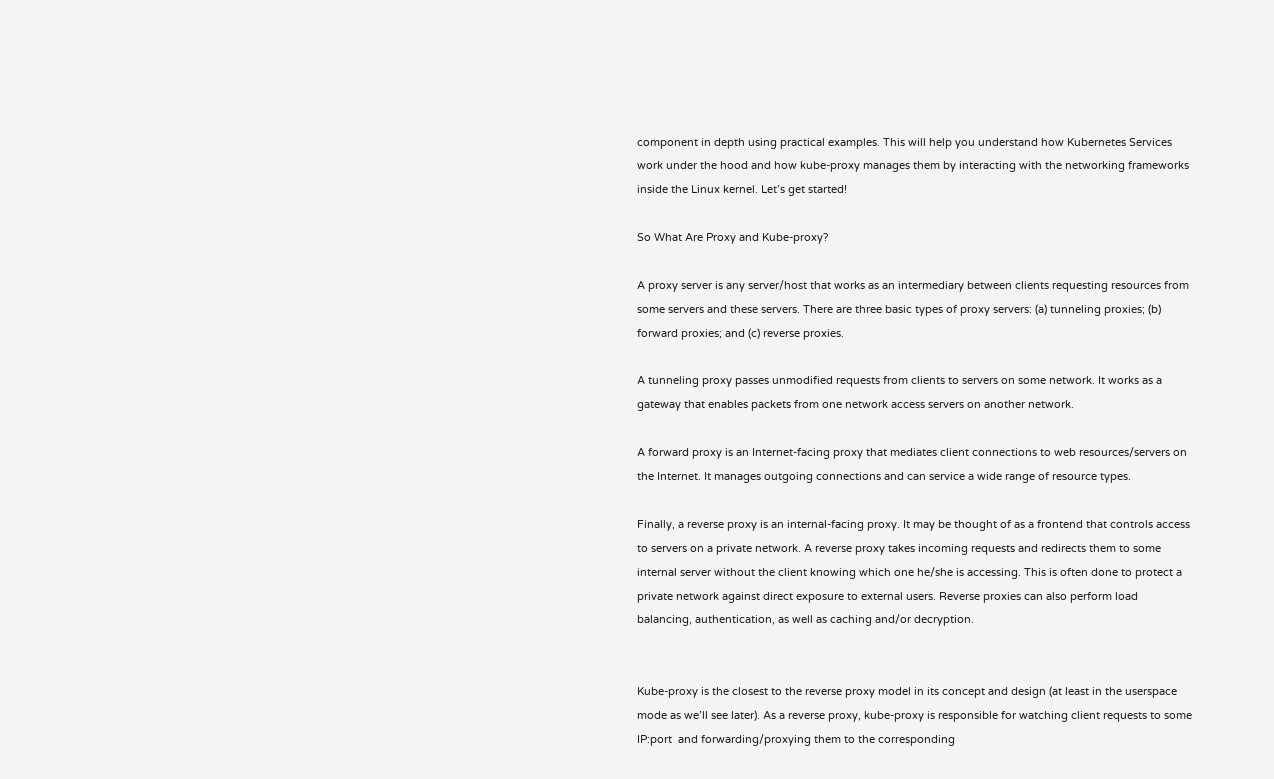component in depth using practical examples. This will help you understand how Kubernetes Services work under the hood and how kube-proxy manages them by interacting with the networking frameworks inside the Linux kernel. Let’s get started!

So What Are Proxy and Kube-proxy?

A proxy server is any server/host that works as an intermediary between clients requesting resources from some servers and these servers. There are three basic types of proxy servers: (a) tunneling proxies; (b) forward proxies; and (c) reverse proxies.

A tunneling proxy passes unmodified requests from clients to servers on some network. It works as a gateway that enables packets from one network access servers on another network.

A forward proxy is an Internet-facing proxy that mediates client connections to web resources/servers on the Internet. It manages outgoing connections and can service a wide range of resource types.

Finally, a reverse proxy is an internal-facing proxy. It may be thought of as a frontend that controls access to servers on a private network. A reverse proxy takes incoming requests and redirects them to some internal server without the client knowing which one he/she is accessing. This is often done to protect a private network against direct exposure to external users. Reverse proxies can also perform load balancing, authentication, as well as caching and/or decryption.


Kube-proxy is the closest to the reverse proxy model in its concept and design (at least in the userspace mode as we’ll see later). As a reverse proxy, kube-proxy is responsible for watching client requests to some IP:port  and forwarding/proxying them to the corresponding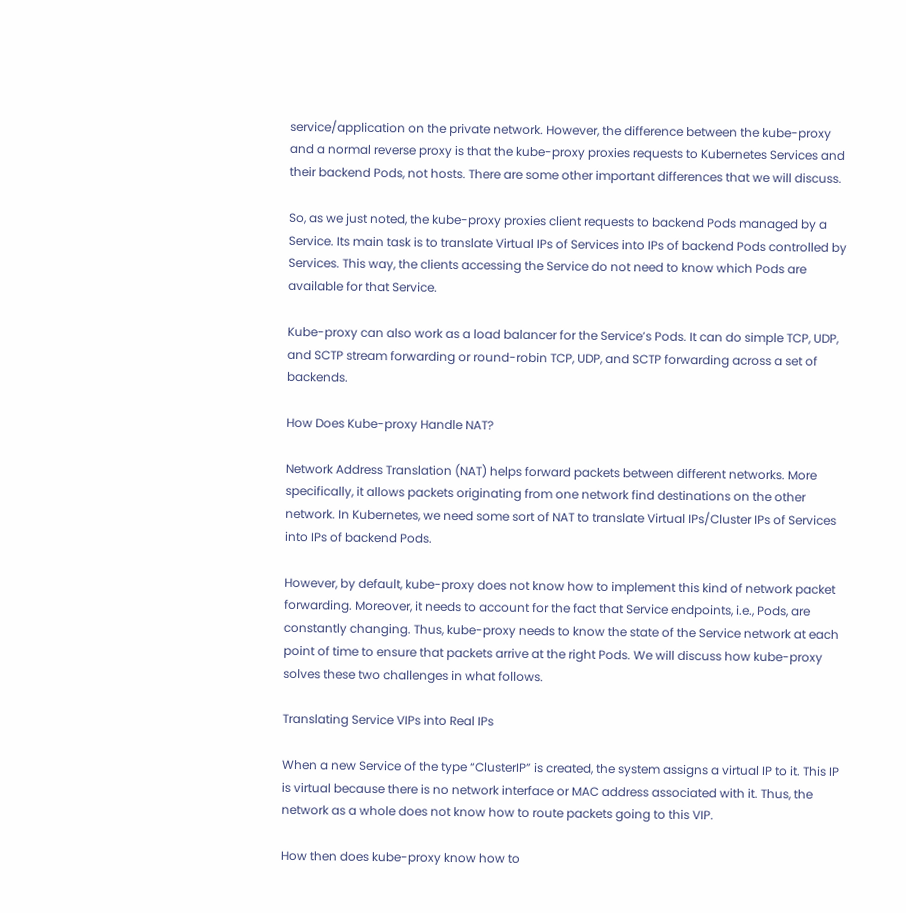service/application on the private network. However, the difference between the kube-proxy and a normal reverse proxy is that the kube-proxy proxies requests to Kubernetes Services and their backend Pods, not hosts. There are some other important differences that we will discuss.

So, as we just noted, the kube-proxy proxies client requests to backend Pods managed by a Service. Its main task is to translate Virtual IPs of Services into IPs of backend Pods controlled by Services. This way, the clients accessing the Service do not need to know which Pods are available for that Service.

Kube-proxy can also work as a load balancer for the Service’s Pods. It can do simple TCP, UDP, and SCTP stream forwarding or round-robin TCP, UDP, and SCTP forwarding across a set of backends.

How Does Kube-proxy Handle NAT?

Network Address Translation (NAT) helps forward packets between different networks. More specifically, it allows packets originating from one network find destinations on the other network. In Kubernetes, we need some sort of NAT to translate Virtual IPs/Cluster IPs of Services into IPs of backend Pods.

However, by default, kube-proxy does not know how to implement this kind of network packet forwarding. Moreover, it needs to account for the fact that Service endpoints, i.e., Pods, are constantly changing. Thus, kube-proxy needs to know the state of the Service network at each point of time to ensure that packets arrive at the right Pods. We will discuss how kube-proxy solves these two challenges in what follows.

Translating Service VIPs into Real IPs

When a new Service of the type “ClusterIP” is created, the system assigns a virtual IP to it. This IP is virtual because there is no network interface or MAC address associated with it. Thus, the network as a whole does not know how to route packets going to this VIP.

How then does kube-proxy know how to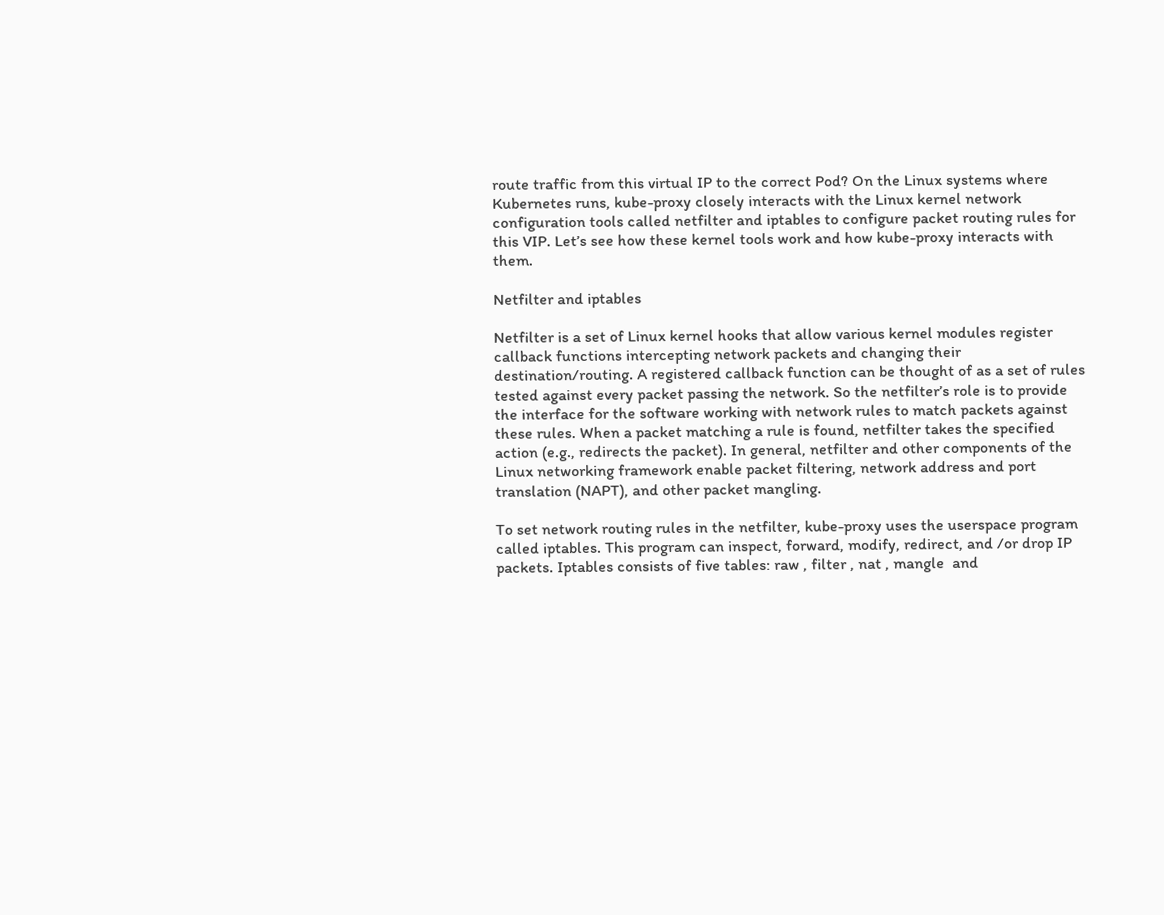route traffic from this virtual IP to the correct Pod? On the Linux systems where Kubernetes runs, kube-proxy closely interacts with the Linux kernel network configuration tools called netfilter and iptables to configure packet routing rules for this VIP. Let’s see how these kernel tools work and how kube-proxy interacts with them.

Netfilter and iptables

Netfilter is a set of Linux kernel hooks that allow various kernel modules register callback functions intercepting network packets and changing their destination/routing. A registered callback function can be thought of as a set of rules tested against every packet passing the network. So the netfilter’s role is to provide the interface for the software working with network rules to match packets against these rules. When a packet matching a rule is found, netfilter takes the specified action (e.g., redirects the packet). In general, netfilter and other components of the Linux networking framework enable packet filtering, network address and port translation (NAPT), and other packet mangling.

To set network routing rules in the netfilter, kube-proxy uses the userspace program called iptables. This program can inspect, forward, modify, redirect, and /or drop IP packets. Iptables consists of five tables: raw , filter , nat , mangle  and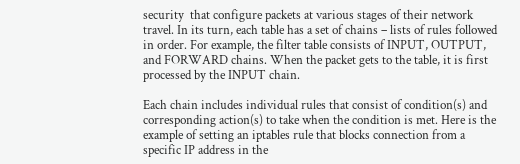security  that configure packets at various stages of their network travel. In its turn, each table has a set of chains – lists of rules followed in order. For example, the filter table consists of INPUT, OUTPUT, and FORWARD chains. When the packet gets to the table, it is first processed by the INPUT chain.

Each chain includes individual rules that consist of condition(s) and corresponding action(s) to take when the condition is met. Here is the example of setting an iptables rule that blocks connection from a specific IP address in the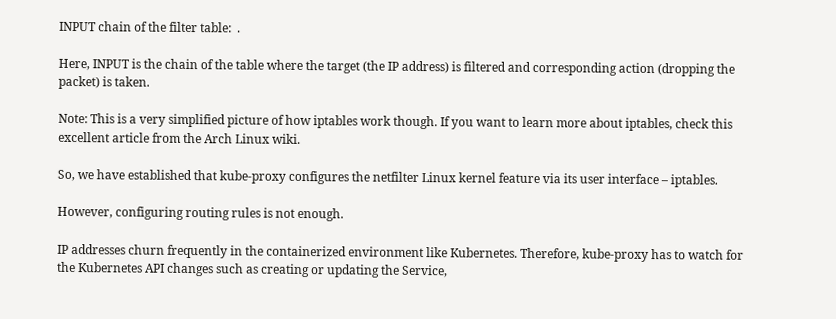INPUT chain of the filter table:  .

Here, INPUT is the chain of the table where the target (the IP address) is filtered and corresponding action (dropping the packet) is taken.

Note: This is a very simplified picture of how iptables work though. If you want to learn more about iptables, check this excellent article from the Arch Linux wiki.

So, we have established that kube-proxy configures the netfilter Linux kernel feature via its user interface – iptables.

However, configuring routing rules is not enough.

IP addresses churn frequently in the containerized environment like Kubernetes. Therefore, kube-proxy has to watch for the Kubernetes API changes such as creating or updating the Service,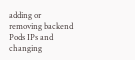adding or removing backend Pods IPs and changing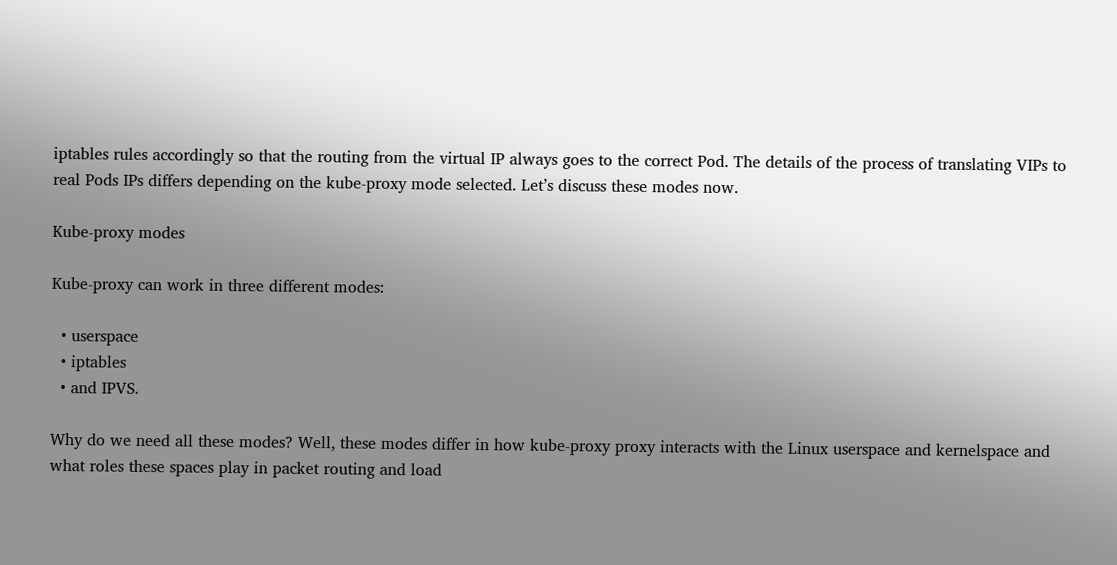iptables rules accordingly so that the routing from the virtual IP always goes to the correct Pod. The details of the process of translating VIPs to real Pods IPs differs depending on the kube-proxy mode selected. Let’s discuss these modes now.

Kube-proxy modes

Kube-proxy can work in three different modes:

  • userspace
  • iptables
  • and IPVS.

Why do we need all these modes? Well, these modes differ in how kube-proxy proxy interacts with the Linux userspace and kernelspace and what roles these spaces play in packet routing and load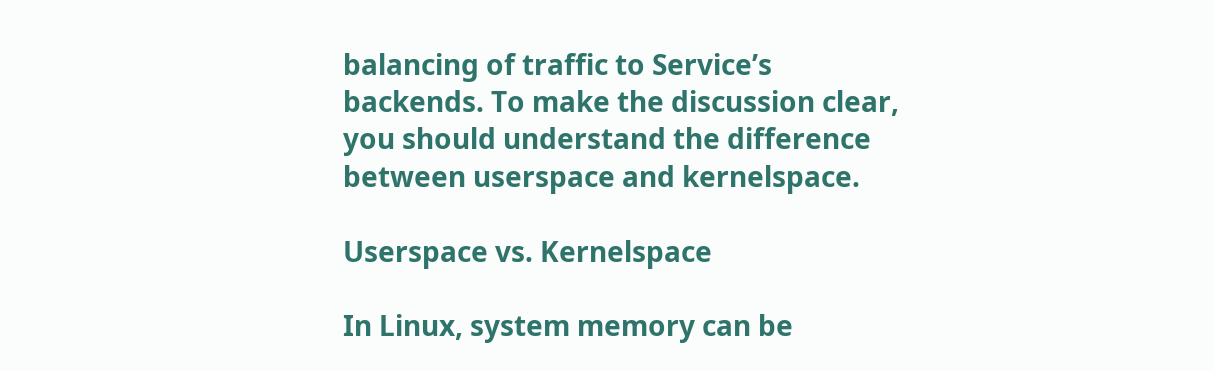balancing of traffic to Service’s backends. To make the discussion clear, you should understand the difference between userspace and kernelspace.

Userspace vs. Kernelspace

In Linux, system memory can be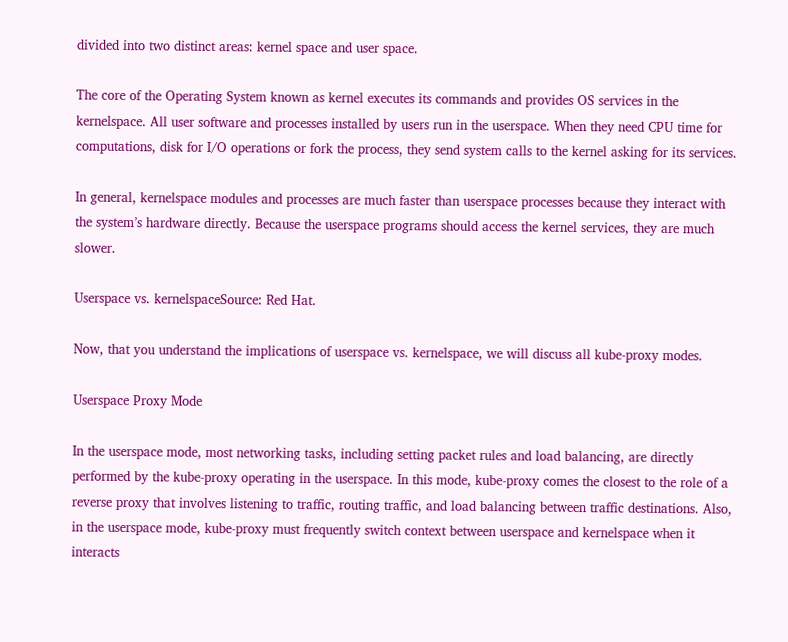divided into two distinct areas: kernel space and user space.

The core of the Operating System known as kernel executes its commands and provides OS services in the kernelspace. All user software and processes installed by users run in the userspace. When they need CPU time for computations, disk for I/O operations or fork the process, they send system calls to the kernel asking for its services.

In general, kernelspace modules and processes are much faster than userspace processes because they interact with the system’s hardware directly. Because the userspace programs should access the kernel services, they are much slower.

Userspace vs. kernelspaceSource: Red Hat.

Now, that you understand the implications of userspace vs. kernelspace, we will discuss all kube-proxy modes.

Userspace Proxy Mode

In the userspace mode, most networking tasks, including setting packet rules and load balancing, are directly performed by the kube-proxy operating in the userspace. In this mode, kube-proxy comes the closest to the role of a reverse proxy that involves listening to traffic, routing traffic, and load balancing between traffic destinations. Also, in the userspace mode, kube-proxy must frequently switch context between userspace and kernelspace when it interacts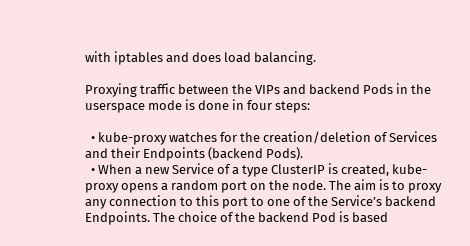with iptables and does load balancing.

Proxying traffic between the VIPs and backend Pods in the userspace mode is done in four steps:

  • kube-proxy watches for the creation/deletion of Services and their Endpoints (backend Pods).
  • When a new Service of a type ClusterIP is created, kube-proxy opens a random port on the node. The aim is to proxy any connection to this port to one of the Service’s backend Endpoints. The choice of the backend Pod is based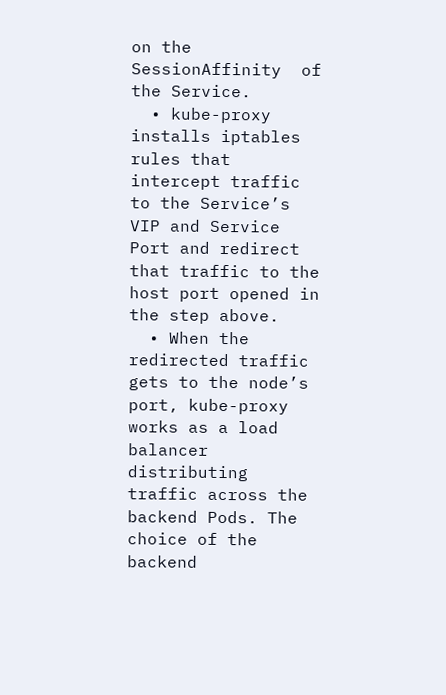on the SessionAffinity  of the Service.
  • kube-proxy installs iptables rules that intercept traffic to the Service’s VIP and Service Port and redirect that traffic to the host port opened in the step above.
  • When the redirected traffic gets to the node’s port, kube-proxy works as a load balancer distributing traffic across the backend Pods. The choice of the backend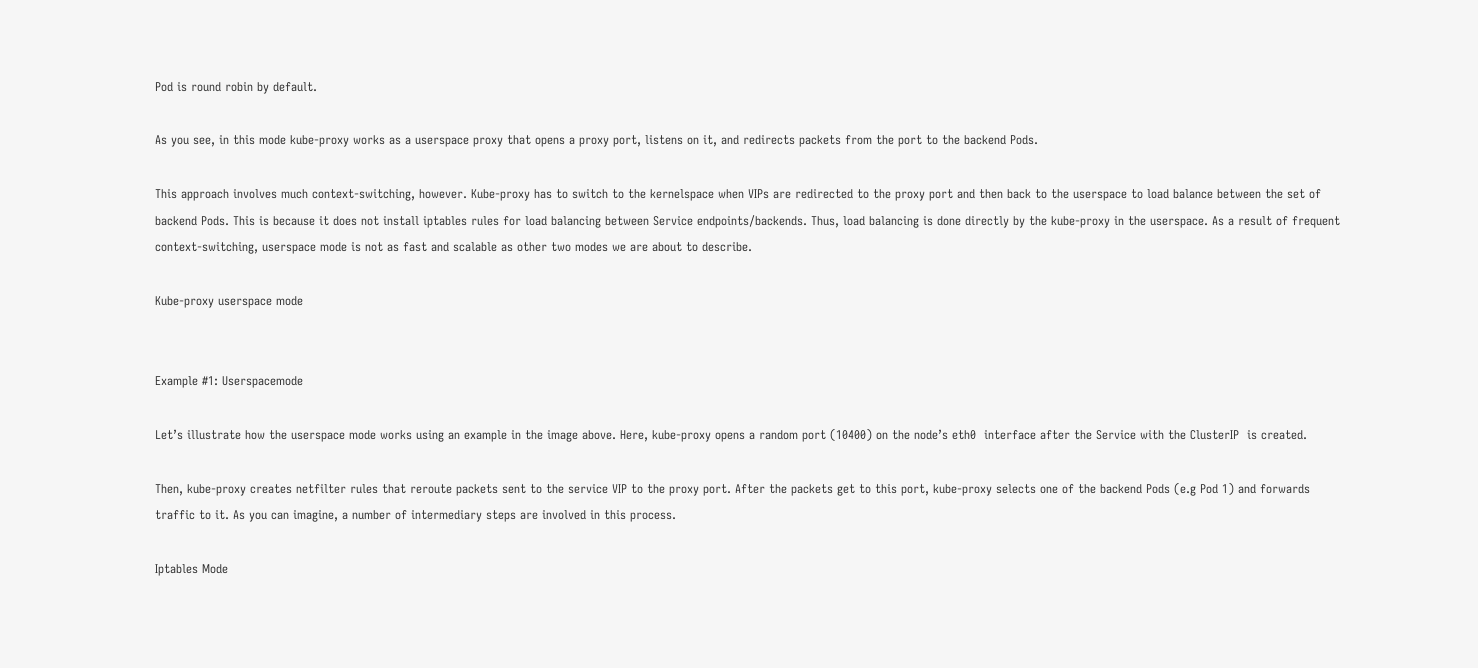Pod is round robin by default.

As you see, in this mode kube-proxy works as a userspace proxy that opens a proxy port, listens on it, and redirects packets from the port to the backend Pods.

This approach involves much context-switching, however. Kube-proxy has to switch to the kernelspace when VIPs are redirected to the proxy port and then back to the userspace to load balance between the set of backend Pods. This is because it does not install iptables rules for load balancing between Service endpoints/backends. Thus, load balancing is done directly by the kube-proxy in the userspace. As a result of frequent context-switching, userspace mode is not as fast and scalable as other two modes we are about to describe.

Kube-proxy userspace mode


Example #1: Userspacemode

Let’s illustrate how the userspace mode works using an example in the image above. Here, kube-proxy opens a random port (10400) on the node’s eth0  interface after the Service with the ClusterIP  is created.

Then, kube-proxy creates netfilter rules that reroute packets sent to the service VIP to the proxy port. After the packets get to this port, kube-proxy selects one of the backend Pods (e.g Pod 1) and forwards traffic to it. As you can imagine, a number of intermediary steps are involved in this process.

Iptables Mode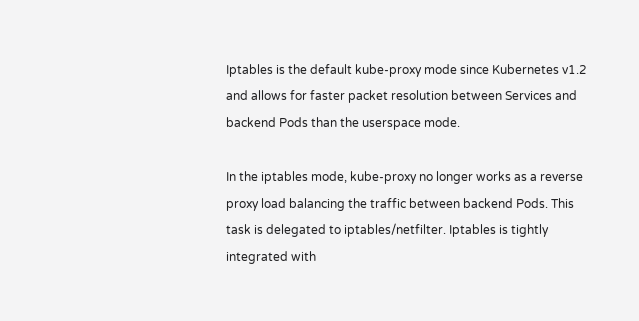Iptables is the default kube-proxy mode since Kubernetes v1.2 and allows for faster packet resolution between Services and backend Pods than the userspace mode.

In the iptables mode, kube-proxy no longer works as a reverse proxy load balancing the traffic between backend Pods. This task is delegated to iptables/netfilter. Iptables is tightly integrated with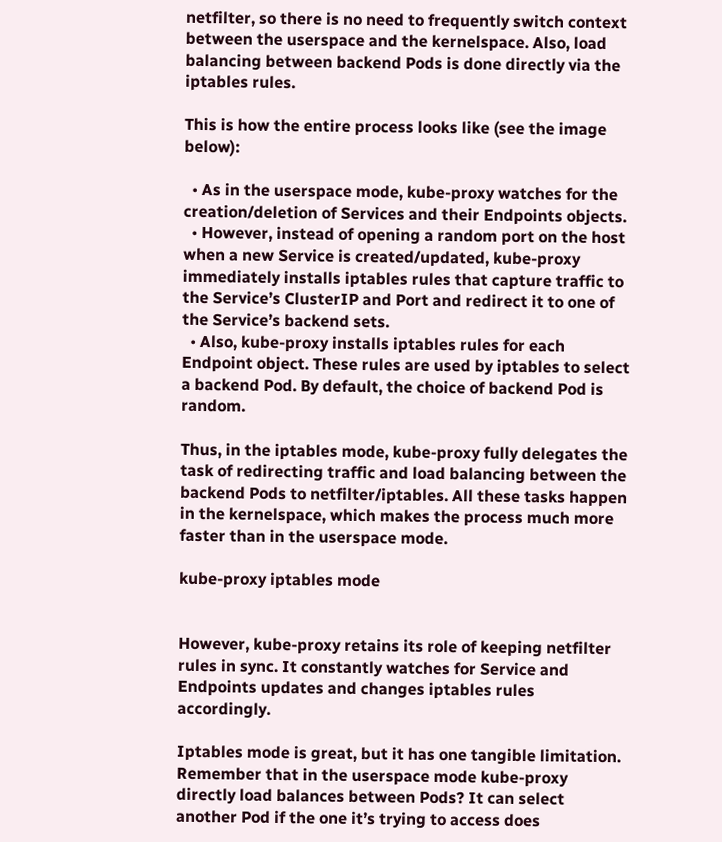netfilter, so there is no need to frequently switch context between the userspace and the kernelspace. Also, load balancing between backend Pods is done directly via the iptables rules.

This is how the entire process looks like (see the image below):

  • As in the userspace mode, kube-proxy watches for the creation/deletion of Services and their Endpoints objects.
  • However, instead of opening a random port on the host when a new Service is created/updated, kube-proxy immediately installs iptables rules that capture traffic to the Service’s ClusterIP and Port and redirect it to one of the Service’s backend sets.
  • Also, kube-proxy installs iptables rules for each Endpoint object. These rules are used by iptables to select a backend Pod. By default, the choice of backend Pod is random.

Thus, in the iptables mode, kube-proxy fully delegates the task of redirecting traffic and load balancing between the backend Pods to netfilter/iptables. All these tasks happen in the kernelspace, which makes the process much more faster than in the userspace mode.

kube-proxy iptables mode


However, kube-proxy retains its role of keeping netfilter rules in sync. It constantly watches for Service and Endpoints updates and changes iptables rules accordingly.

Iptables mode is great, but it has one tangible limitation. Remember that in the userspace mode kube-proxy directly load balances between Pods? It can select another Pod if the one it’s trying to access does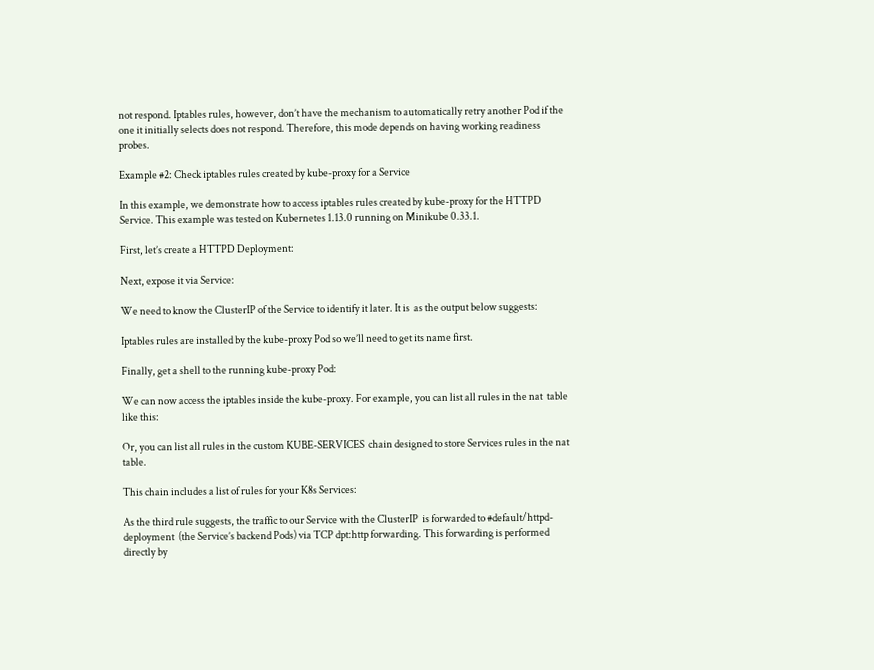not respond. Iptables rules, however, don’t have the mechanism to automatically retry another Pod if the one it initially selects does not respond. Therefore, this mode depends on having working readiness probes.

Example #2: Check iptables rules created by kube-proxy for a Service

In this example, we demonstrate how to access iptables rules created by kube-proxy for the HTTPD Service. This example was tested on Kubernetes 1.13.0 running on Minikube 0.33.1.

First, let’s create a HTTPD Deployment:

Next, expose it via Service:

We need to know the ClusterIP of the Service to identify it later. It is  as the output below suggests:

Iptables rules are installed by the kube-proxy Pod so we’ll need to get its name first.

Finally, get a shell to the running kube-proxy Pod:

We can now access the iptables inside the kube-proxy. For example, you can list all rules in the nat  table like this:

Or, you can list all rules in the custom KUBE-SERVICES  chain designed to store Services rules in the nat  table.

This chain includes a list of rules for your K8s Services:

As the third rule suggests, the traffic to our Service with the ClusterIP  is forwarded to #default/httpd-deployment  (the Service’s backend Pods) via TCP dpt:http forwarding. This forwarding is performed directly by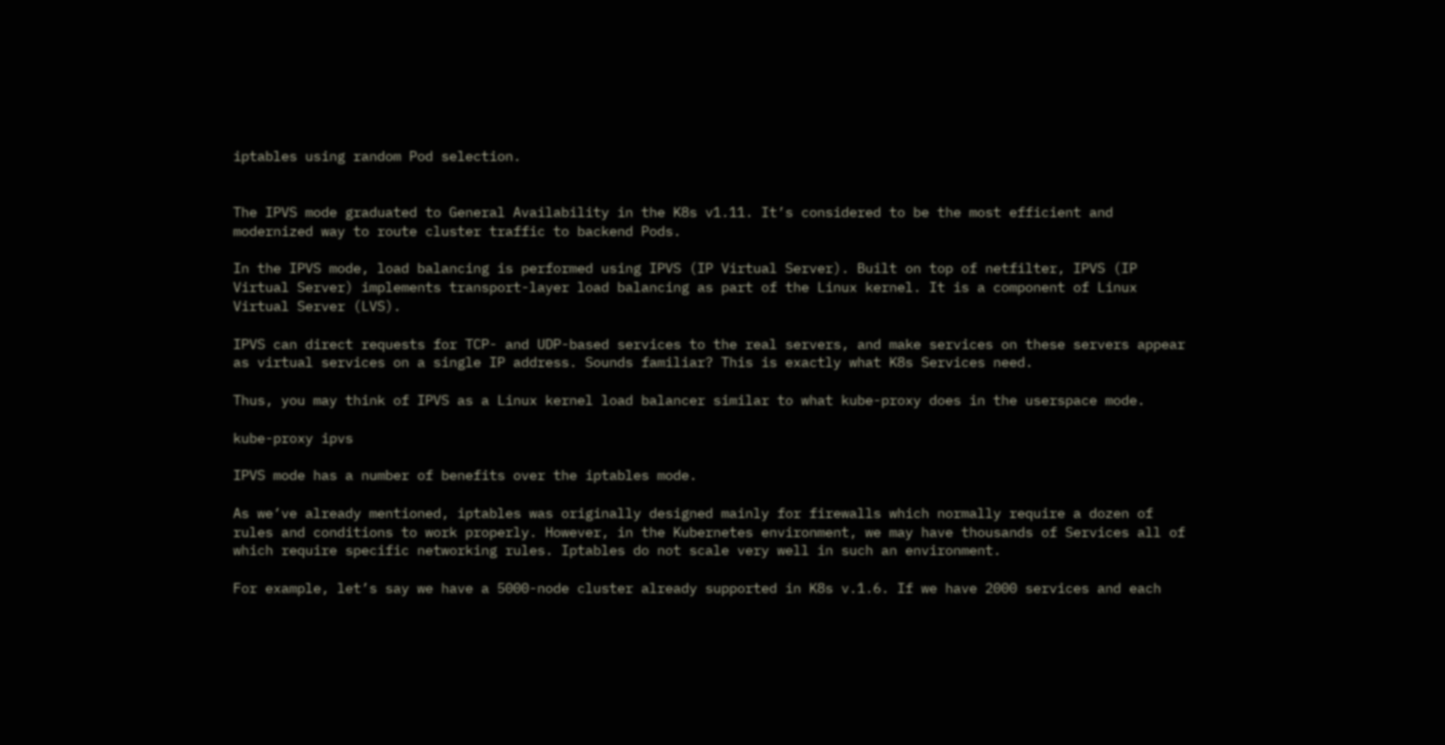iptables using random Pod selection.


The IPVS mode graduated to General Availability in the K8s v1.11. It’s considered to be the most efficient and modernized way to route cluster traffic to backend Pods.

In the IPVS mode, load balancing is performed using IPVS (IP Virtual Server). Built on top of netfilter, IPVS (IP Virtual Server) implements transport-layer load balancing as part of the Linux kernel. It is a component of Linux Virtual Server (LVS).

IPVS can direct requests for TCP- and UDP-based services to the real servers, and make services on these servers appear as virtual services on a single IP address. Sounds familiar? This is exactly what K8s Services need.

Thus, you may think of IPVS as a Linux kernel load balancer similar to what kube-proxy does in the userspace mode.

kube-proxy ipvs

IPVS mode has a number of benefits over the iptables mode.

As we’ve already mentioned, iptables was originally designed mainly for firewalls which normally require a dozen of rules and conditions to work properly. However, in the Kubernetes environment, we may have thousands of Services all of which require specific networking rules. Iptables do not scale very well in such an environment.

For example, let’s say we have a 5000-node cluster already supported in K8s v.1.6. If we have 2000 services and each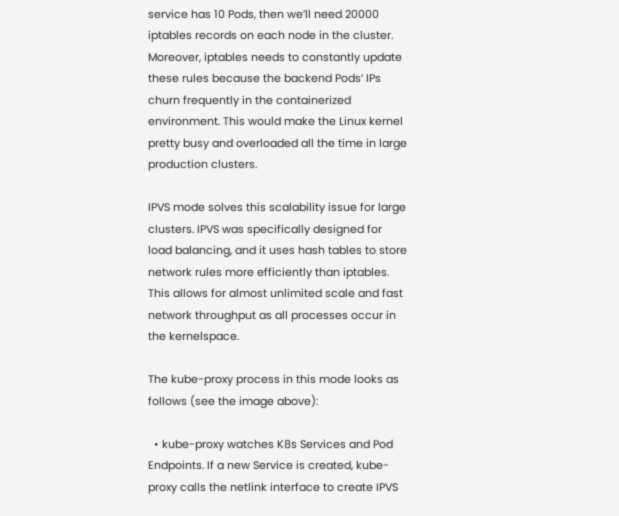service has 10 Pods, then we’ll need 20000 iptables records on each node in the cluster. Moreover, iptables needs to constantly update these rules because the backend Pods’ IPs churn frequently in the containerized environment. This would make the Linux kernel pretty busy and overloaded all the time in large production clusters.

IPVS mode solves this scalability issue for large clusters. IPVS was specifically designed for load balancing, and it uses hash tables to store network rules more efficiently than iptables. This allows for almost unlimited scale and fast network throughput as all processes occur in the kernelspace.

The kube-proxy process in this mode looks as follows (see the image above):

  • kube-proxy watches K8s Services and Pod Endpoints. If a new Service is created, kube-proxy calls the netlink interface to create IPVS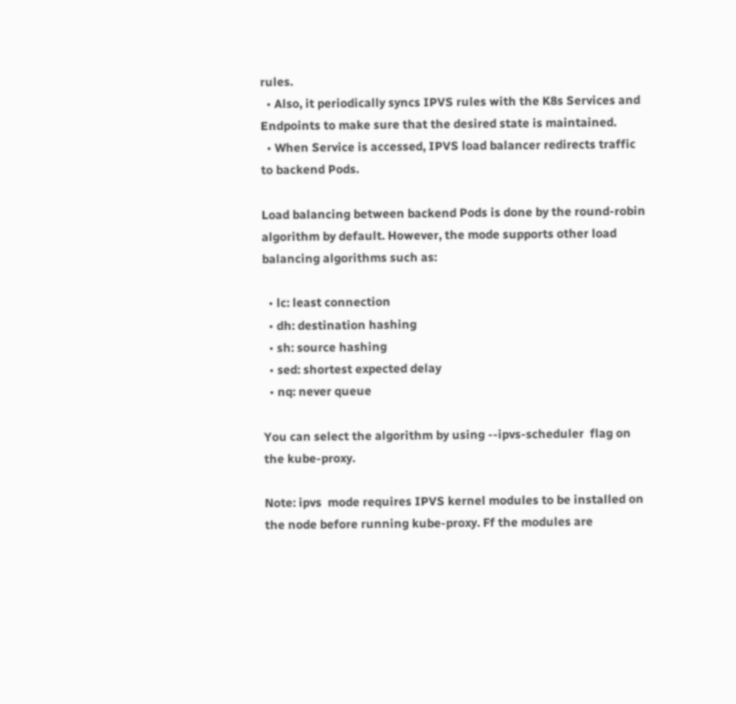rules.
  • Also, it periodically syncs IPVS rules with the K8s Services and Endpoints to make sure that the desired state is maintained.
  • When Service is accessed, IPVS load balancer redirects traffic to backend Pods.

Load balancing between backend Pods is done by the round-robin algorithm by default. However, the mode supports other load balancing algorithms such as:

  • lc: least connection
  • dh: destination hashing
  • sh: source hashing
  • sed: shortest expected delay
  • nq: never queue

You can select the algorithm by using --ipvs-scheduler  flag on the kube-proxy.

Note: ipvs  mode requires IPVS kernel modules to be installed on the node before running kube-proxy. Ff the modules are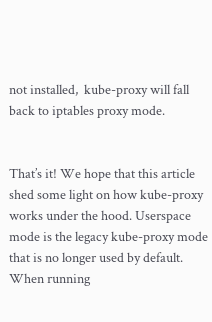not installed,  kube-proxy will fall back to iptables proxy mode.


That’s it! We hope that this article shed some light on how kube-proxy works under the hood. Userspace mode is the legacy kube-proxy mode that is no longer used by default. When running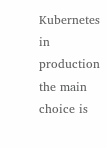Kubernetes in production the main choice is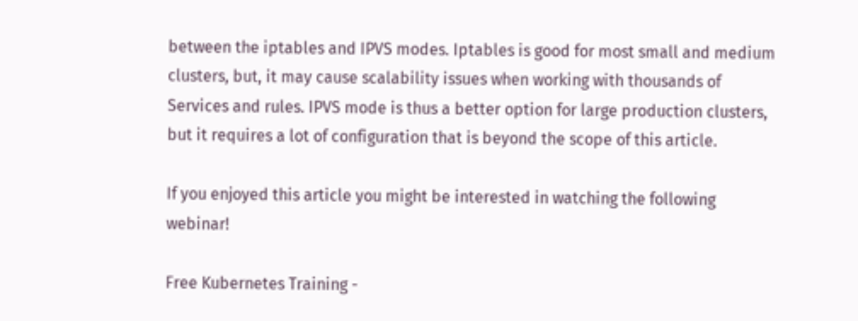between the iptables and IPVS modes. Iptables is good for most small and medium clusters, but, it may cause scalability issues when working with thousands of Services and rules. IPVS mode is thus a better option for large production clusters, but it requires a lot of configuration that is beyond the scope of this article.

If you enjoyed this article you might be interested in watching the following webinar!

Free Kubernetes Training -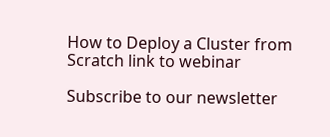How to Deploy a Cluster from Scratch link to webinar

Subscribe to our newsletter